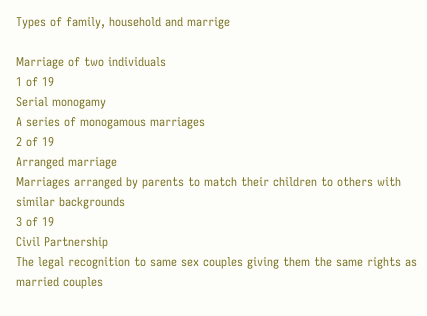Types of family, household and marrige

Marriage of two individuals
1 of 19
Serial monogamy
A series of monogamous marriages
2 of 19
Arranged marriage
Marriages arranged by parents to match their children to others with similar backgrounds
3 of 19
Civil Partnership
The legal recognition to same sex couples giving them the same rights as married couples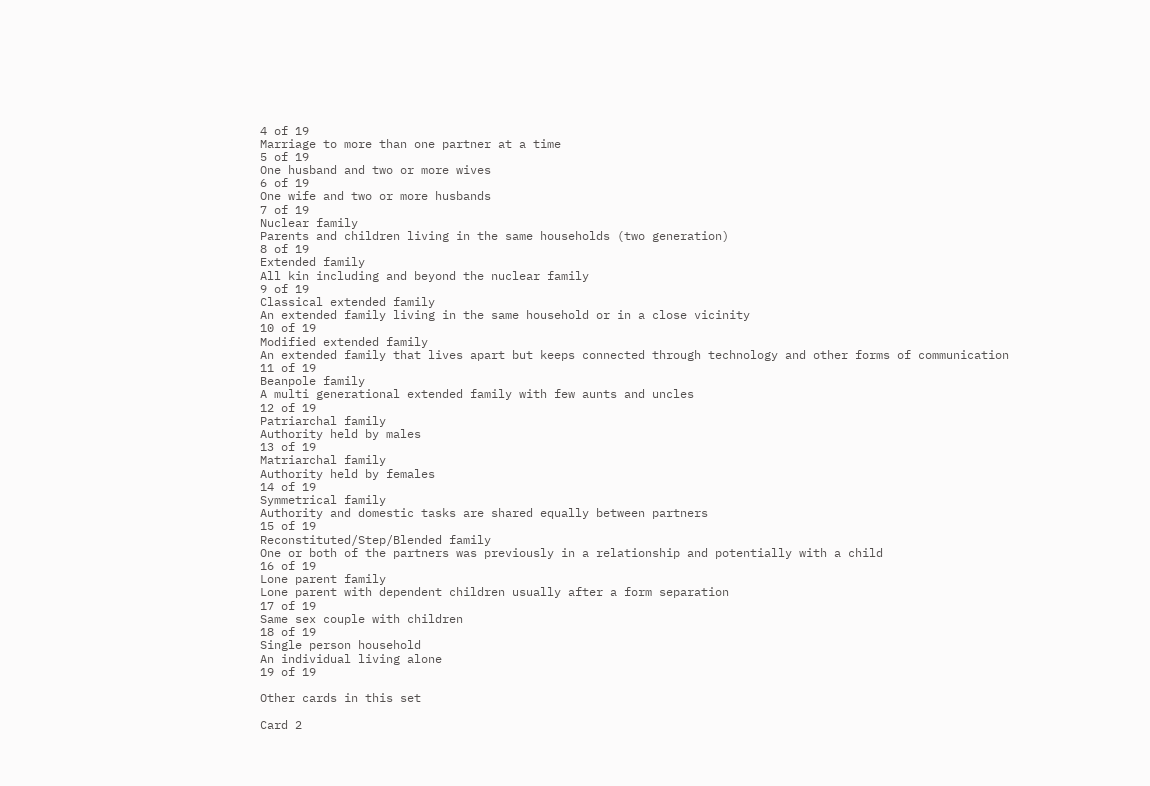4 of 19
Marriage to more than one partner at a time
5 of 19
One husband and two or more wives
6 of 19
One wife and two or more husbands
7 of 19
Nuclear family
Parents and children living in the same households (two generation)
8 of 19
Extended family
All kin including and beyond the nuclear family
9 of 19
Classical extended family
An extended family living in the same household or in a close vicinity
10 of 19
Modified extended family
An extended family that lives apart but keeps connected through technology and other forms of communication
11 of 19
Beanpole family
A multi generational extended family with few aunts and uncles
12 of 19
Patriarchal family
Authority held by males
13 of 19
Matriarchal family
Authority held by females
14 of 19
Symmetrical family
Authority and domestic tasks are shared equally between partners
15 of 19
Reconstituted/Step/Blended family
One or both of the partners was previously in a relationship and potentially with a child
16 of 19
Lone parent family
Lone parent with dependent children usually after a form separation
17 of 19
Same sex couple with children
18 of 19
Single person household
An individual living alone
19 of 19

Other cards in this set

Card 2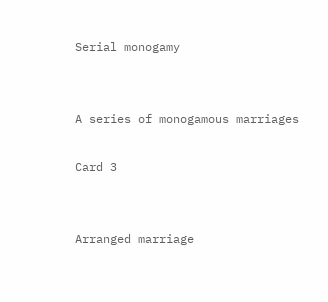Serial monogamy


A series of monogamous marriages

Card 3


Arranged marriage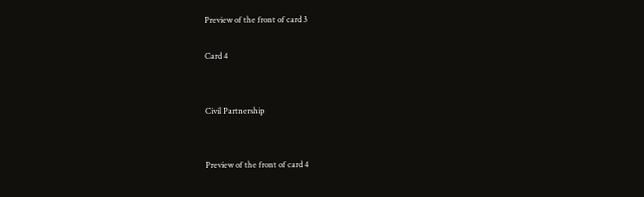Preview of the front of card 3

Card 4


Civil Partnership


Preview of the front of card 4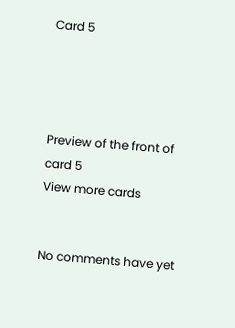Card 5




Preview of the front of card 5
View more cards


No comments have yet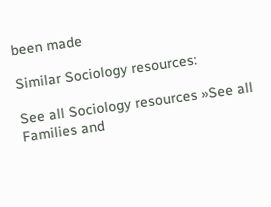been made

Similar Sociology resources:

See all Sociology resources »See all Families and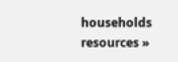households resources »